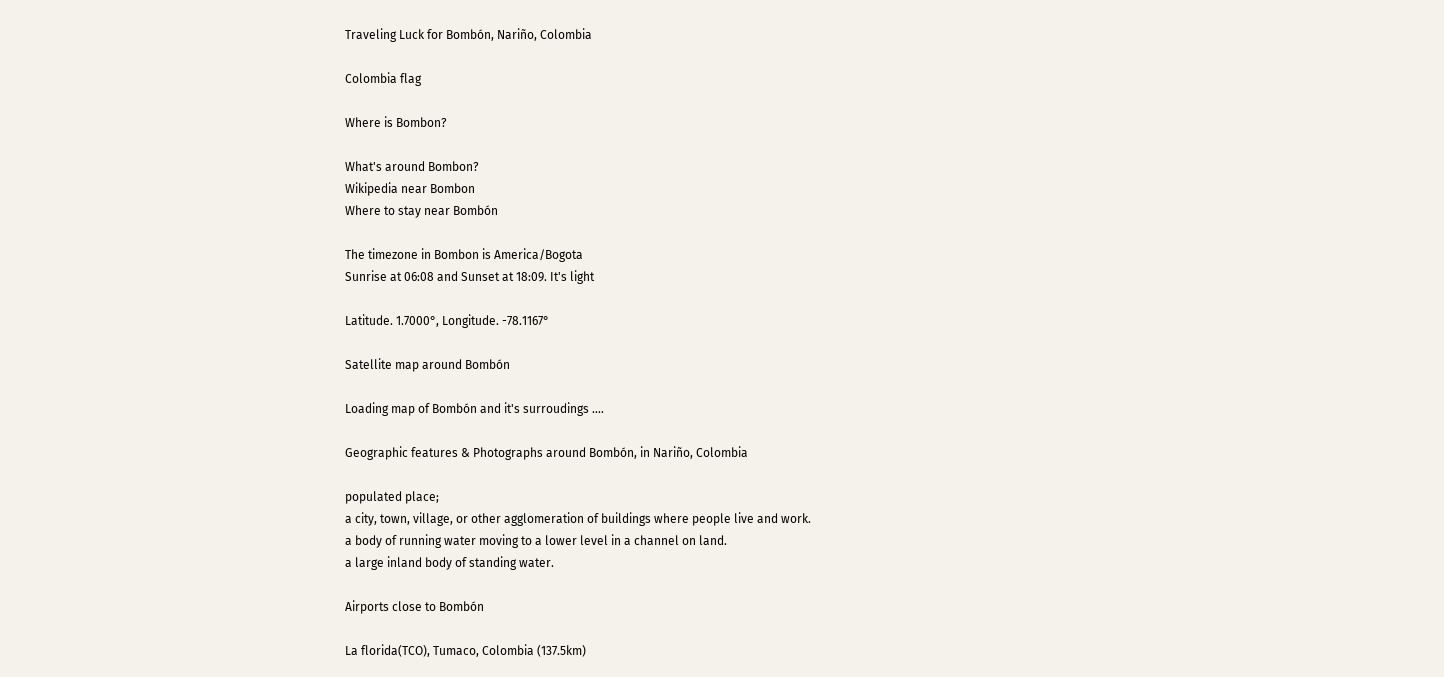Traveling Luck for Bombón, Nariño, Colombia

Colombia flag

Where is Bombon?

What's around Bombon?
Wikipedia near Bombon
Where to stay near Bombón

The timezone in Bombon is America/Bogota
Sunrise at 06:08 and Sunset at 18:09. It's light

Latitude. 1.7000°, Longitude. -78.1167°

Satellite map around Bombón

Loading map of Bombón and it's surroudings ....

Geographic features & Photographs around Bombón, in Nariño, Colombia

populated place;
a city, town, village, or other agglomeration of buildings where people live and work.
a body of running water moving to a lower level in a channel on land.
a large inland body of standing water.

Airports close to Bombón

La florida(TCO), Tumaco, Colombia (137.5km)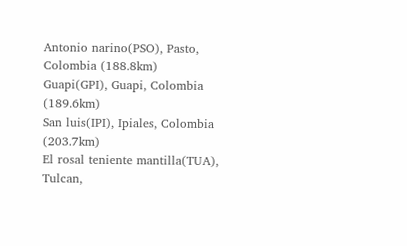Antonio narino(PSO), Pasto, Colombia (188.8km)
Guapi(GPI), Guapi, Colombia (189.6km)
San luis(IPI), Ipiales, Colombia (203.7km)
El rosal teniente mantilla(TUA), Tulcan,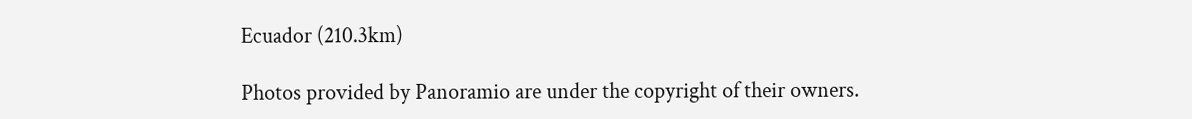Ecuador (210.3km)

Photos provided by Panoramio are under the copyright of their owners.